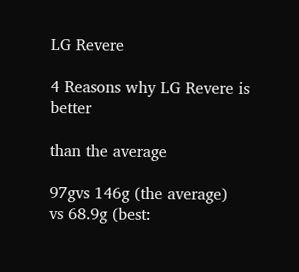LG Revere

4 Reasons why LG Revere is better

than the average

97gvs 146g (the average)
vs 68.9g (best: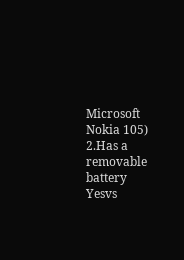Microsoft Nokia 105)
2.Has a removable battery
Yesvs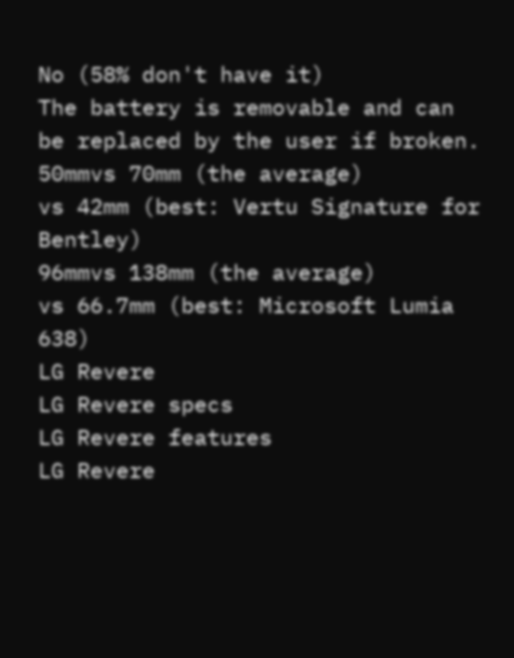No (58% don't have it)
The battery is removable and can be replaced by the user if broken.
50mmvs 70mm (the average)
vs 42mm (best: Vertu Signature for Bentley)
96mmvs 138mm (the average)
vs 66.7mm (best: Microsoft Lumia 638)
LG Revere
LG Revere specs
LG Revere features
LG Revere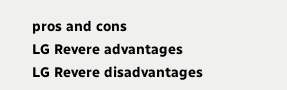pros and cons
LG Revere advantages
LG Revere disadvantages